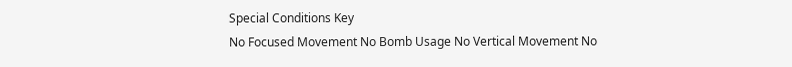Special Conditions Key
No Focused Movement No Bomb Usage No Vertical Movement No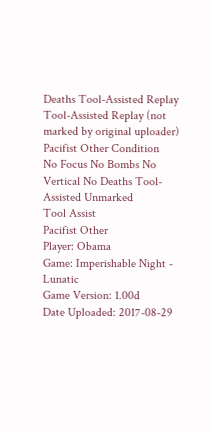Deaths Tool-Assisted Replay Tool-Assisted Replay (not marked by original uploader) Pacifist Other Condition
No Focus No Bombs No Vertical No Deaths Tool-Assisted Unmarked
Tool Assist
Pacifist Other
Player: Obama
Game: Imperishable Night - Lunatic
Game Version: 1.00d
Date Uploaded: 2017-08-29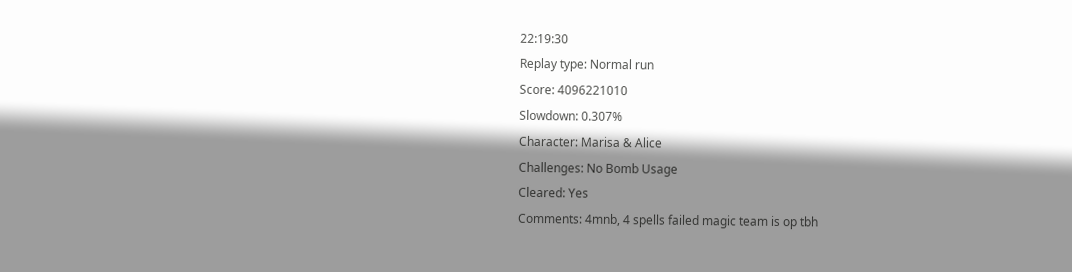22:19:30
Replay type: Normal run
Score: 4096221010
Slowdown: 0.307%
Character: Marisa & Alice
Challenges: No Bomb Usage
Cleared: Yes
Comments: 4mnb, 4 spells failed magic team is op tbh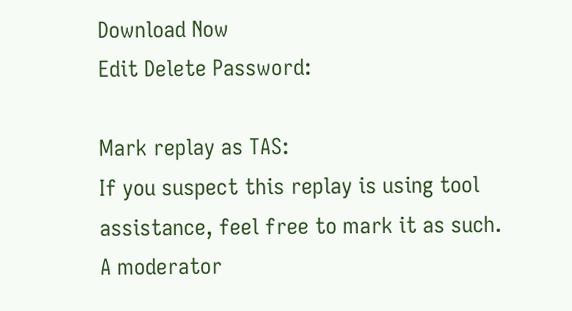Download Now
Edit Delete Password:

Mark replay as TAS:
If you suspect this replay is using tool assistance, feel free to mark it as such.
A moderator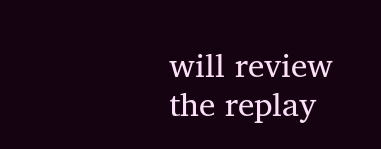will review the replay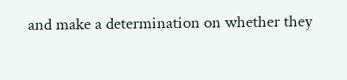and make a determination on whether they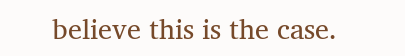believe this is the case.